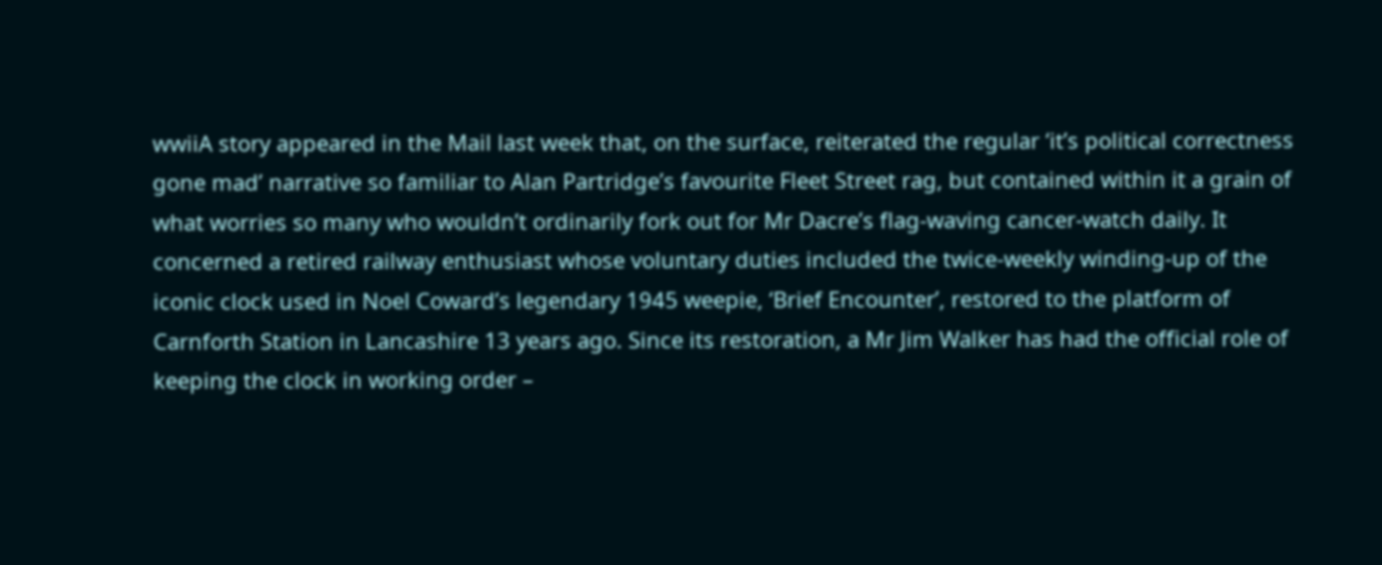wwiiA story appeared in the Mail last week that, on the surface, reiterated the regular ‘it’s political correctness gone mad’ narrative so familiar to Alan Partridge’s favourite Fleet Street rag, but contained within it a grain of what worries so many who wouldn’t ordinarily fork out for Mr Dacre’s flag-waving cancer-watch daily. It concerned a retired railway enthusiast whose voluntary duties included the twice-weekly winding-up of the iconic clock used in Noel Coward’s legendary 1945 weepie, ‘Brief Encounter’, restored to the platform of Carnforth Station in Lancashire 13 years ago. Since its restoration, a Mr Jim Walker has had the official role of keeping the clock in working order –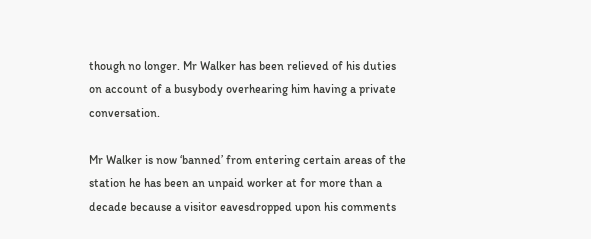though no longer. Mr Walker has been relieved of his duties on account of a busybody overhearing him having a private conversation.

Mr Walker is now ‘banned’ from entering certain areas of the station he has been an unpaid worker at for more than a decade because a visitor eavesdropped upon his comments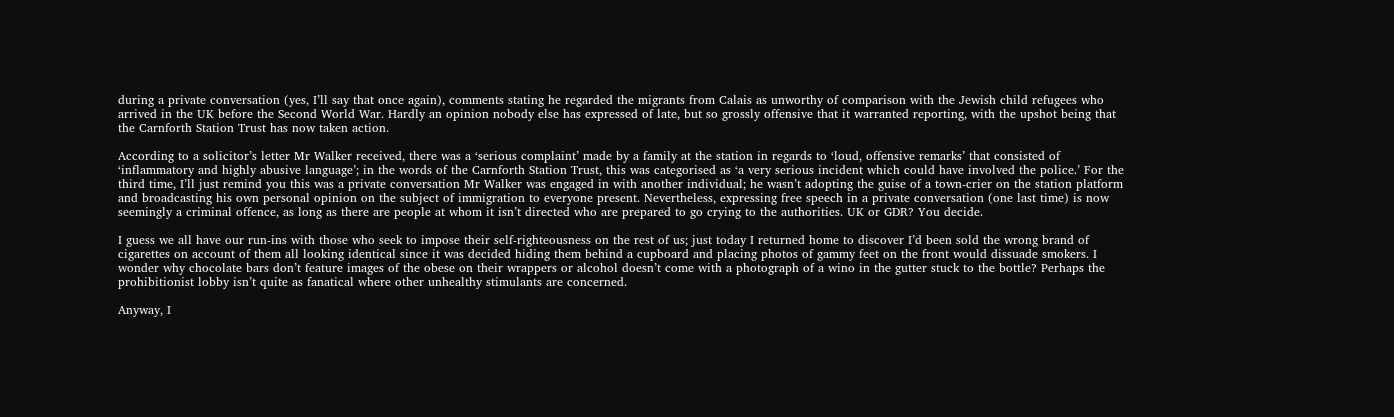during a private conversation (yes, I’ll say that once again), comments stating he regarded the migrants from Calais as unworthy of comparison with the Jewish child refugees who arrived in the UK before the Second World War. Hardly an opinion nobody else has expressed of late, but so grossly offensive that it warranted reporting, with the upshot being that the Carnforth Station Trust has now taken action.

According to a solicitor’s letter Mr Walker received, there was a ‘serious complaint’ made by a family at the station in regards to ‘loud, offensive remarks’ that consisted of ‘inflammatory and highly abusive language’; in the words of the Carnforth Station Trust, this was categorised as ‘a very serious incident which could have involved the police.’ For the third time, I’ll just remind you this was a private conversation Mr Walker was engaged in with another individual; he wasn’t adopting the guise of a town-crier on the station platform and broadcasting his own personal opinion on the subject of immigration to everyone present. Nevertheless, expressing free speech in a private conversation (one last time) is now seemingly a criminal offence, as long as there are people at whom it isn’t directed who are prepared to go crying to the authorities. UK or GDR? You decide.

I guess we all have our run-ins with those who seek to impose their self-righteousness on the rest of us; just today I returned home to discover I’d been sold the wrong brand of cigarettes on account of them all looking identical since it was decided hiding them behind a cupboard and placing photos of gammy feet on the front would dissuade smokers. I wonder why chocolate bars don’t feature images of the obese on their wrappers or alcohol doesn’t come with a photograph of a wino in the gutter stuck to the bottle? Perhaps the prohibitionist lobby isn’t quite as fanatical where other unhealthy stimulants are concerned.

Anyway, I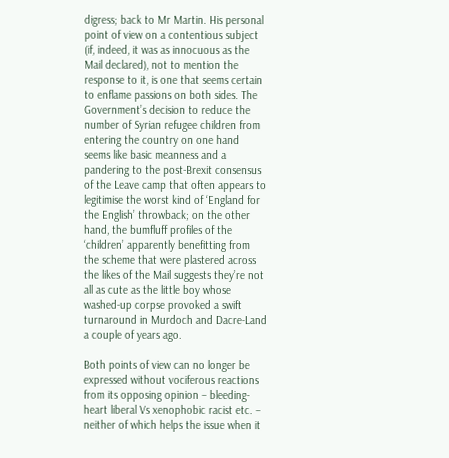digress; back to Mr Martin. His personal point of view on a contentious subject (if, indeed, it was as innocuous as the Mail declared), not to mention the response to it, is one that seems certain to enflame passions on both sides. The Government’s decision to reduce the number of Syrian refugee children from entering the country on one hand seems like basic meanness and a pandering to the post-Brexit consensus of the Leave camp that often appears to legitimise the worst kind of ‘England for the English’ throwback; on the other hand, the bumfluff profiles of the ‘children’ apparently benefitting from the scheme that were plastered across the likes of the Mail suggests they’re not all as cute as the little boy whose washed-up corpse provoked a swift turnaround in Murdoch and Dacre-Land a couple of years ago.

Both points of view can no longer be expressed without vociferous reactions from its opposing opinion – bleeding-heart liberal Vs xenophobic racist etc. – neither of which helps the issue when it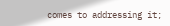comes to addressing it;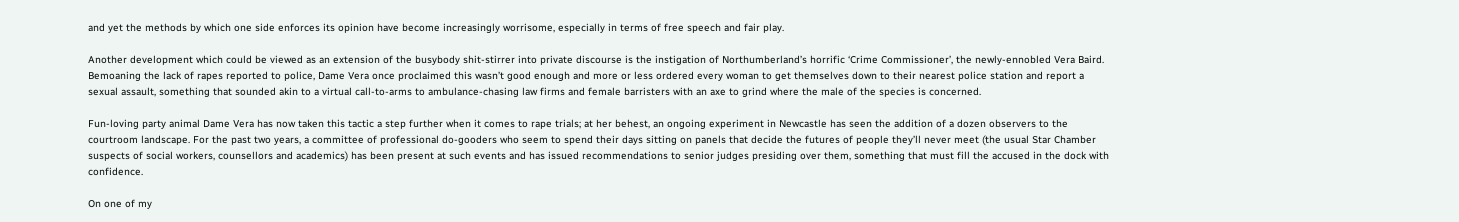and yet the methods by which one side enforces its opinion have become increasingly worrisome, especially in terms of free speech and fair play.

Another development which could be viewed as an extension of the busybody shit-stirrer into private discourse is the instigation of Northumberland’s horrific ‘Crime Commissioner’, the newly-ennobled Vera Baird. Bemoaning the lack of rapes reported to police, Dame Vera once proclaimed this wasn’t good enough and more or less ordered every woman to get themselves down to their nearest police station and report a sexual assault, something that sounded akin to a virtual call-to-arms to ambulance-chasing law firms and female barristers with an axe to grind where the male of the species is concerned.

Fun-loving party animal Dame Vera has now taken this tactic a step further when it comes to rape trials; at her behest, an ongoing experiment in Newcastle has seen the addition of a dozen observers to the courtroom landscape. For the past two years, a committee of professional do-gooders who seem to spend their days sitting on panels that decide the futures of people they’ll never meet (the usual Star Chamber suspects of social workers, counsellors and academics) has been present at such events and has issued recommendations to senior judges presiding over them, something that must fill the accused in the dock with confidence.

On one of my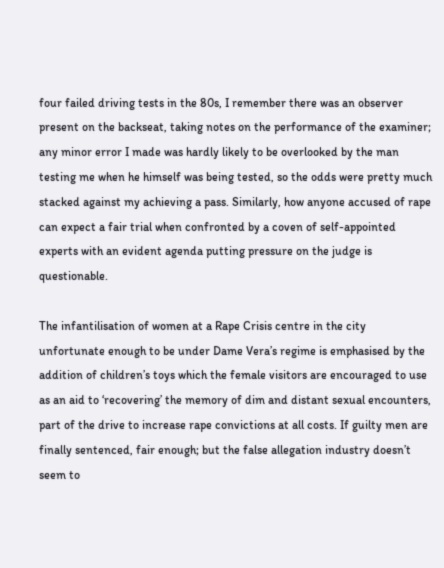four failed driving tests in the 80s, I remember there was an observer present on the backseat, taking notes on the performance of the examiner; any minor error I made was hardly likely to be overlooked by the man testing me when he himself was being tested, so the odds were pretty much stacked against my achieving a pass. Similarly, how anyone accused of rape can expect a fair trial when confronted by a coven of self-appointed experts with an evident agenda putting pressure on the judge is questionable.

The infantilisation of women at a Rape Crisis centre in the city unfortunate enough to be under Dame Vera’s regime is emphasised by the addition of children’s toys which the female visitors are encouraged to use as an aid to ‘recovering’ the memory of dim and distant sexual encounters, part of the drive to increase rape convictions at all costs. If guilty men are finally sentenced, fair enough; but the false allegation industry doesn’t seem to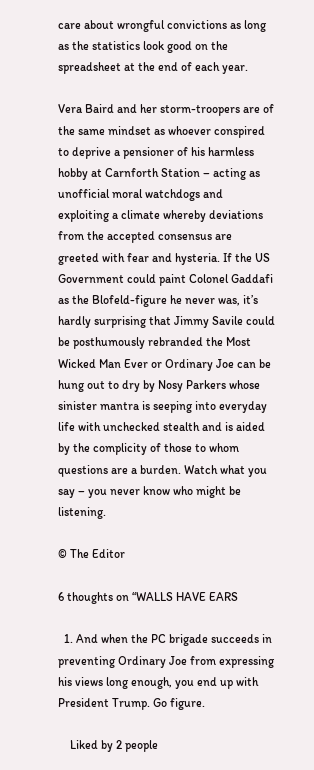care about wrongful convictions as long as the statistics look good on the spreadsheet at the end of each year.

Vera Baird and her storm-troopers are of the same mindset as whoever conspired to deprive a pensioner of his harmless hobby at Carnforth Station – acting as unofficial moral watchdogs and exploiting a climate whereby deviations from the accepted consensus are greeted with fear and hysteria. If the US Government could paint Colonel Gaddafi as the Blofeld-figure he never was, it’s hardly surprising that Jimmy Savile could be posthumously rebranded the Most Wicked Man Ever or Ordinary Joe can be hung out to dry by Nosy Parkers whose sinister mantra is seeping into everyday life with unchecked stealth and is aided by the complicity of those to whom questions are a burden. Watch what you say – you never know who might be listening.

© The Editor

6 thoughts on “WALLS HAVE EARS

  1. And when the PC brigade succeeds in preventing Ordinary Joe from expressing his views long enough, you end up with President Trump. Go figure.

    Liked by 2 people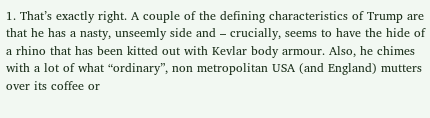1. That’s exactly right. A couple of the defining characteristics of Trump are that he has a nasty, unseemly side and – crucially, seems to have the hide of a rhino that has been kitted out with Kevlar body armour. Also, he chimes with a lot of what “ordinary”, non metropolitan USA (and England) mutters over its coffee or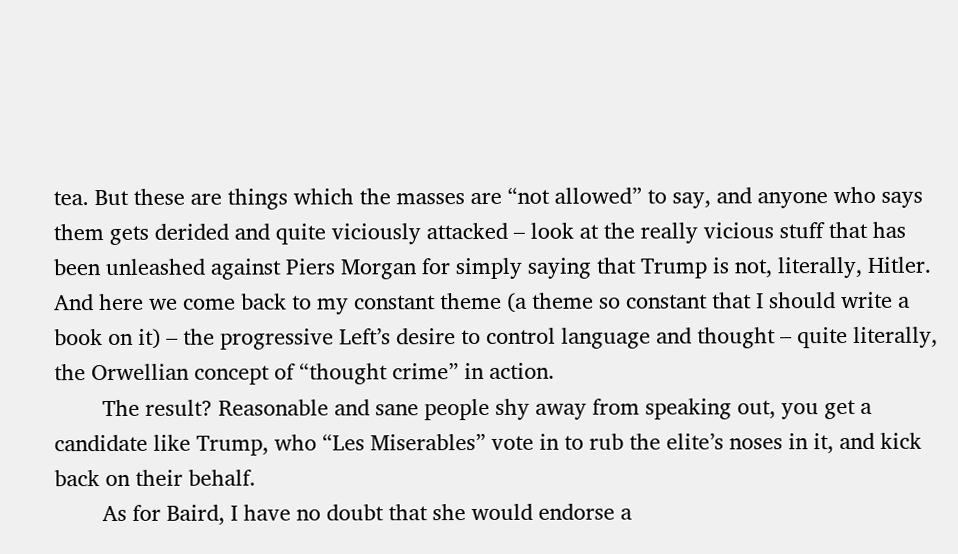tea. But these are things which the masses are “not allowed” to say, and anyone who says them gets derided and quite viciously attacked – look at the really vicious stuff that has been unleashed against Piers Morgan for simply saying that Trump is not, literally, Hitler. And here we come back to my constant theme (a theme so constant that I should write a book on it) – the progressive Left’s desire to control language and thought – quite literally, the Orwellian concept of “thought crime” in action.
        The result? Reasonable and sane people shy away from speaking out, you get a candidate like Trump, who “Les Miserables” vote in to rub the elite’s noses in it, and kick back on their behalf.
        As for Baird, I have no doubt that she would endorse a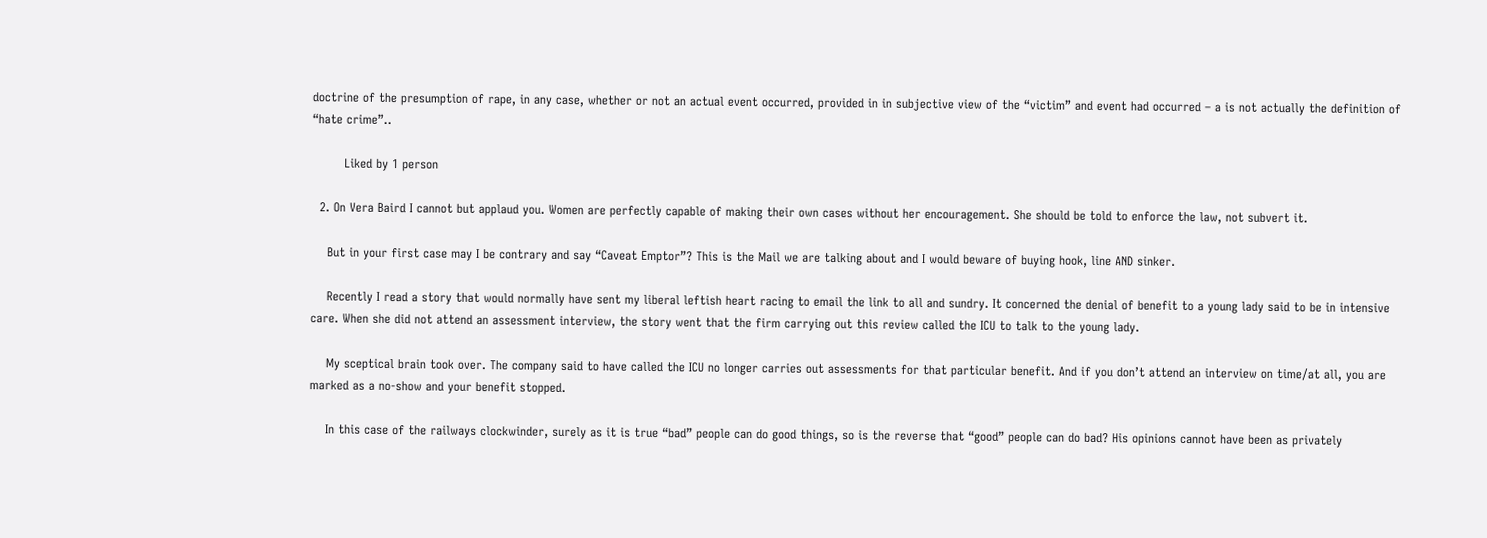doctrine of the presumption of rape, in any case, whether or not an actual event occurred, provided in in subjective view of the “victim” and event had occurred – a is not actually the definition of “hate crime”..

        Liked by 1 person

  2. On Vera Baird I cannot but applaud you. Women are perfectly capable of making their own cases without her encouragement. She should be told to enforce the law, not subvert it.

    But in your first case may I be contrary and say “Caveat Emptor”? This is the Mail we are talking about and I would beware of buying hook, line AND sinker.

    Recently I read a story that would normally have sent my liberal leftish heart racing to email the link to all and sundry. It concerned the denial of benefit to a young lady said to be in intensive care. When she did not attend an assessment interview, the story went that the firm carrying out this review called the ICU to talk to the young lady.

    My sceptical brain took over. The company said to have called the ICU no longer carries out assessments for that particular benefit. And if you don’t attend an interview on time/at all, you are marked as a no-show and your benefit stopped.

    In this case of the railways clockwinder, surely as it is true “bad” people can do good things, so is the reverse that “good” people can do bad? His opinions cannot have been as privately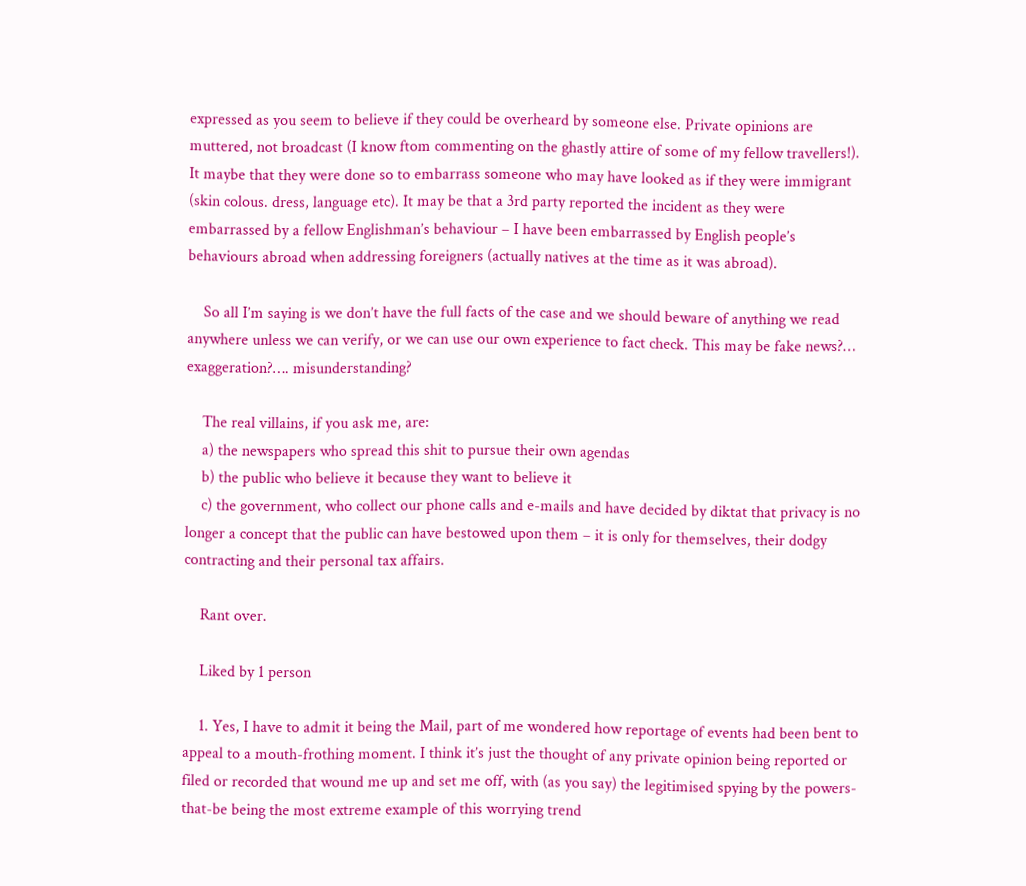expressed as you seem to believe if they could be overheard by someone else. Private opinions are muttered, not broadcast (I know ftom commenting on the ghastly attire of some of my fellow travellers!). It maybe that they were done so to embarrass someone who may have looked as if they were immigrant (skin colous. dress, language etc). It may be that a 3rd party reported the incident as they were embarrassed by a fellow Englishman’s behaviour – I have been embarrassed by English people’s behaviours abroad when addressing foreigners (actually natives at the time as it was abroad).

    So all I’m saying is we don’t have the full facts of the case and we should beware of anything we read anywhere unless we can verify, or we can use our own experience to fact check. This may be fake news?… exaggeration?…. misunderstanding?

    The real villains, if you ask me, are:
    a) the newspapers who spread this shit to pursue their own agendas
    b) the public who believe it because they want to believe it
    c) the government, who collect our phone calls and e-mails and have decided by diktat that privacy is no longer a concept that the public can have bestowed upon them – it is only for themselves, their dodgy contracting and their personal tax affairs.

    Rant over.

    Liked by 1 person

    1. Yes, I have to admit it being the Mail, part of me wondered how reportage of events had been bent to appeal to a mouth-frothing moment. I think it’s just the thought of any private opinion being reported or filed or recorded that wound me up and set me off, with (as you say) the legitimised spying by the powers-that-be being the most extreme example of this worrying trend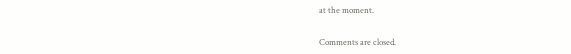at the moment.


Comments are closed.